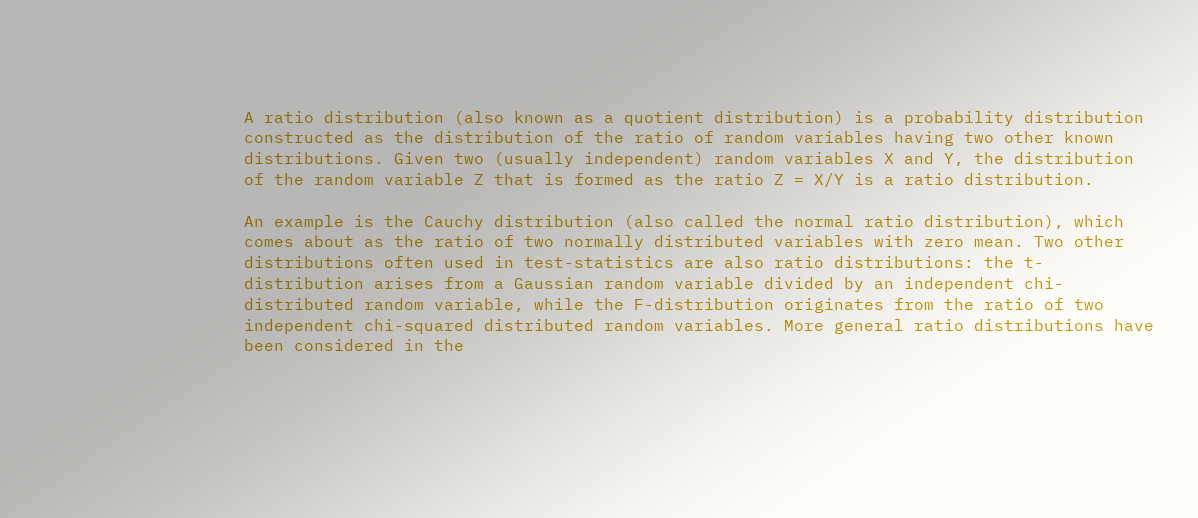A ratio distribution (also known as a quotient distribution) is a probability distribution constructed as the distribution of the ratio of random variables having two other known distributions. Given two (usually independent) random variables X and Y, the distribution of the random variable Z that is formed as the ratio Z = X/Y is a ratio distribution.

An example is the Cauchy distribution (also called the normal ratio distribution), which comes about as the ratio of two normally distributed variables with zero mean. Two other distributions often used in test-statistics are also ratio distributions: the t-distribution arises from a Gaussian random variable divided by an independent chi-distributed random variable, while the F-distribution originates from the ratio of two independent chi-squared distributed random variables. More general ratio distributions have been considered in the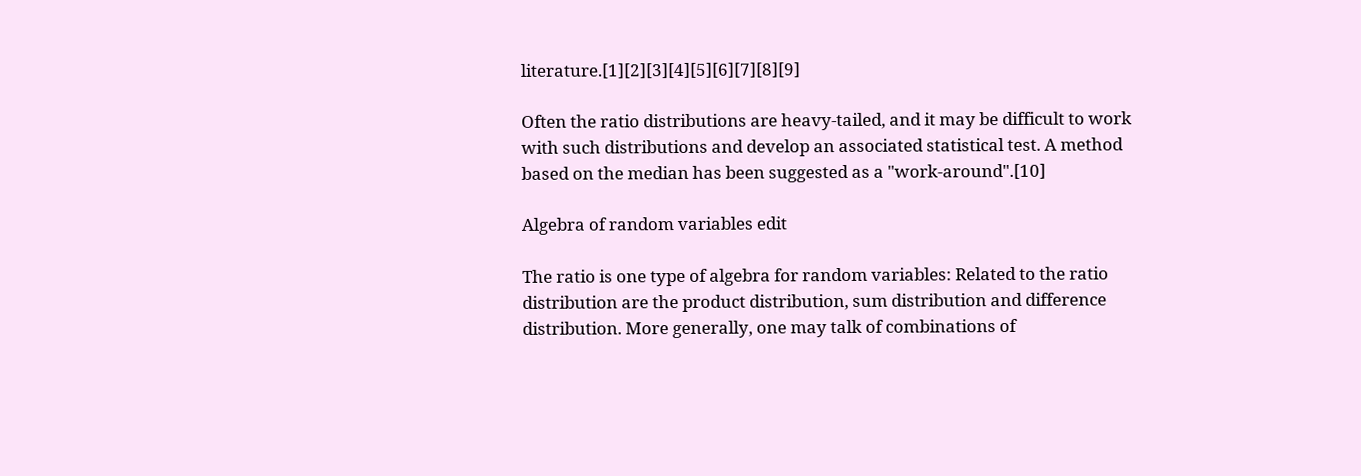literature.[1][2][3][4][5][6][7][8][9]

Often the ratio distributions are heavy-tailed, and it may be difficult to work with such distributions and develop an associated statistical test. A method based on the median has been suggested as a "work-around".[10]

Algebra of random variables edit

The ratio is one type of algebra for random variables: Related to the ratio distribution are the product distribution, sum distribution and difference distribution. More generally, one may talk of combinations of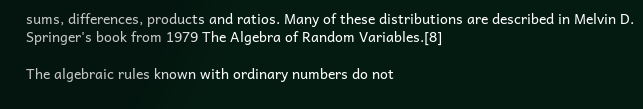sums, differences, products and ratios. Many of these distributions are described in Melvin D. Springer's book from 1979 The Algebra of Random Variables.[8]

The algebraic rules known with ordinary numbers do not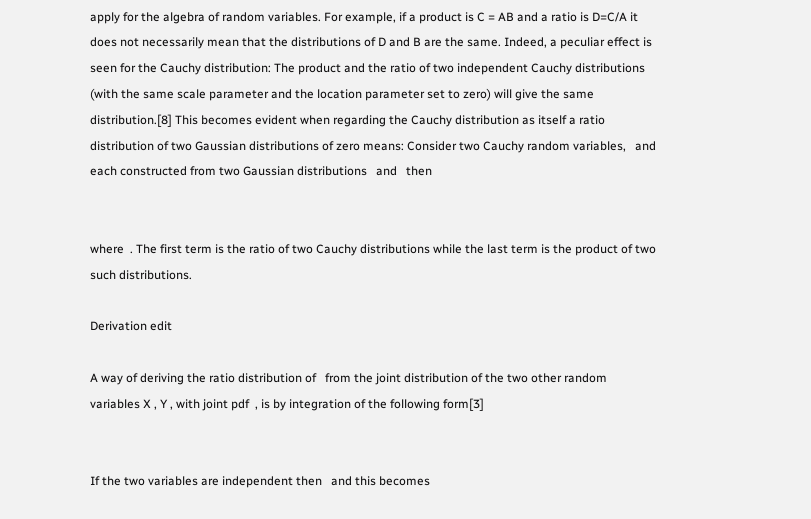apply for the algebra of random variables. For example, if a product is C = AB and a ratio is D=C/A it does not necessarily mean that the distributions of D and B are the same. Indeed, a peculiar effect is seen for the Cauchy distribution: The product and the ratio of two independent Cauchy distributions (with the same scale parameter and the location parameter set to zero) will give the same distribution.[8] This becomes evident when regarding the Cauchy distribution as itself a ratio distribution of two Gaussian distributions of zero means: Consider two Cauchy random variables,   and   each constructed from two Gaussian distributions   and   then


where  . The first term is the ratio of two Cauchy distributions while the last term is the product of two such distributions.

Derivation edit

A way of deriving the ratio distribution of   from the joint distribution of the two other random variables X , Y , with joint pdf  , is by integration of the following form[3]


If the two variables are independent then   and this becomes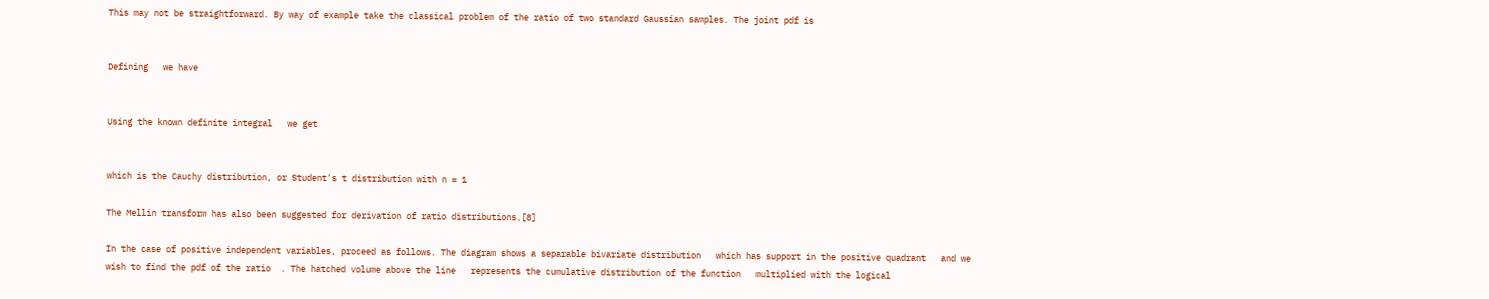This may not be straightforward. By way of example take the classical problem of the ratio of two standard Gaussian samples. The joint pdf is


Defining   we have


Using the known definite integral   we get


which is the Cauchy distribution, or Student's t distribution with n = 1

The Mellin transform has also been suggested for derivation of ratio distributions.[8]

In the case of positive independent variables, proceed as follows. The diagram shows a separable bivariate distribution   which has support in the positive quadrant   and we wish to find the pdf of the ratio  . The hatched volume above the line   represents the cumulative distribution of the function   multiplied with the logical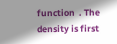function  . The density is first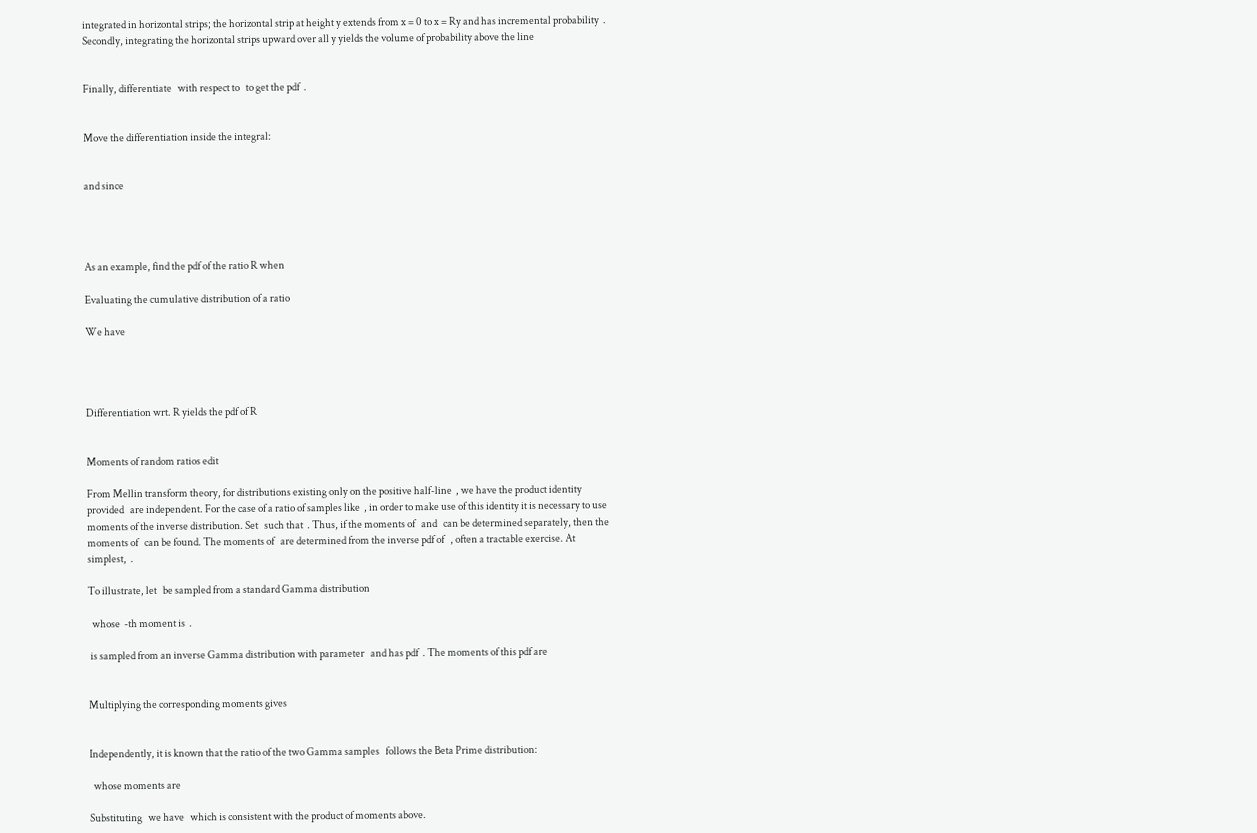integrated in horizontal strips; the horizontal strip at height y extends from x = 0 to x = Ry and has incremental probability  .
Secondly, integrating the horizontal strips upward over all y yields the volume of probability above the line


Finally, differentiate   with respect to   to get the pdf  .


Move the differentiation inside the integral:


and since




As an example, find the pdf of the ratio R when

Evaluating the cumulative distribution of a ratio

We have




Differentiation wrt. R yields the pdf of R


Moments of random ratios edit

From Mellin transform theory, for distributions existing only on the positive half-line  , we have the product identity   provided   are independent. For the case of a ratio of samples like  , in order to make use of this identity it is necessary to use moments of the inverse distribution. Set   such that  . Thus, if the moments of   and   can be determined separately, then the moments of   can be found. The moments of   are determined from the inverse pdf of   , often a tractable exercise. At simplest,  .

To illustrate, let   be sampled from a standard Gamma distribution

  whose  -th moment is  .

 is sampled from an inverse Gamma distribution with parameter   and has pdf  . The moments of this pdf are


Multiplying the corresponding moments gives


Independently, it is known that the ratio of the two Gamma samples   follows the Beta Prime distribution:

  whose moments are

Substituting   we have   which is consistent with the product of moments above.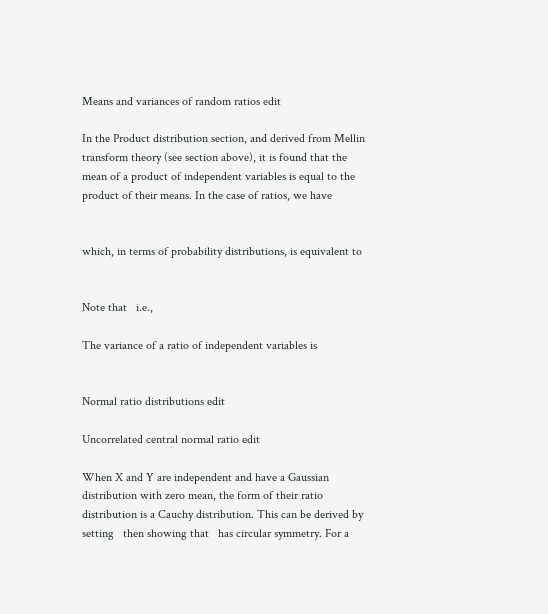Means and variances of random ratios edit

In the Product distribution section, and derived from Mellin transform theory (see section above), it is found that the mean of a product of independent variables is equal to the product of their means. In the case of ratios, we have


which, in terms of probability distributions, is equivalent to


Note that   i.e.,

The variance of a ratio of independent variables is


Normal ratio distributions edit

Uncorrelated central normal ratio edit

When X and Y are independent and have a Gaussian distribution with zero mean, the form of their ratio distribution is a Cauchy distribution. This can be derived by setting   then showing that   has circular symmetry. For a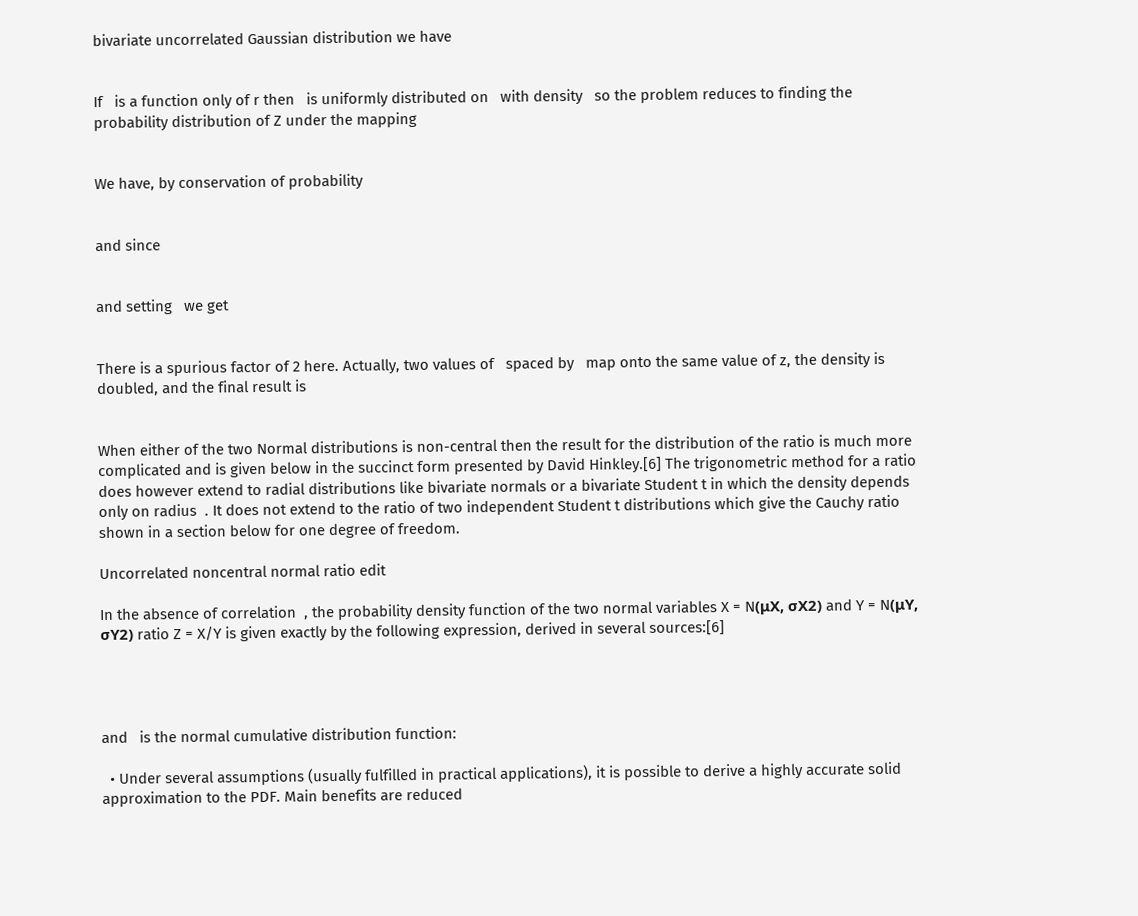bivariate uncorrelated Gaussian distribution we have


If   is a function only of r then   is uniformly distributed on   with density   so the problem reduces to finding the probability distribution of Z under the mapping


We have, by conservation of probability


and since


and setting   we get


There is a spurious factor of 2 here. Actually, two values of   spaced by   map onto the same value of z, the density is doubled, and the final result is


When either of the two Normal distributions is non-central then the result for the distribution of the ratio is much more complicated and is given below in the succinct form presented by David Hinkley.[6] The trigonometric method for a ratio does however extend to radial distributions like bivariate normals or a bivariate Student t in which the density depends only on radius  . It does not extend to the ratio of two independent Student t distributions which give the Cauchy ratio shown in a section below for one degree of freedom.

Uncorrelated noncentral normal ratio edit

In the absence of correlation  , the probability density function of the two normal variables X = N(μX, σX2) and Y = N(μY, σY2) ratio Z = X/Y is given exactly by the following expression, derived in several sources:[6]




and   is the normal cumulative distribution function:

  • Under several assumptions (usually fulfilled in practical applications), it is possible to derive a highly accurate solid approximation to the PDF. Main benefits are reduced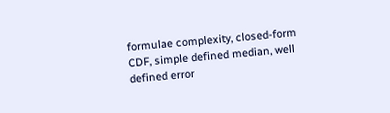formulae complexity, closed-form CDF, simple defined median, well defined error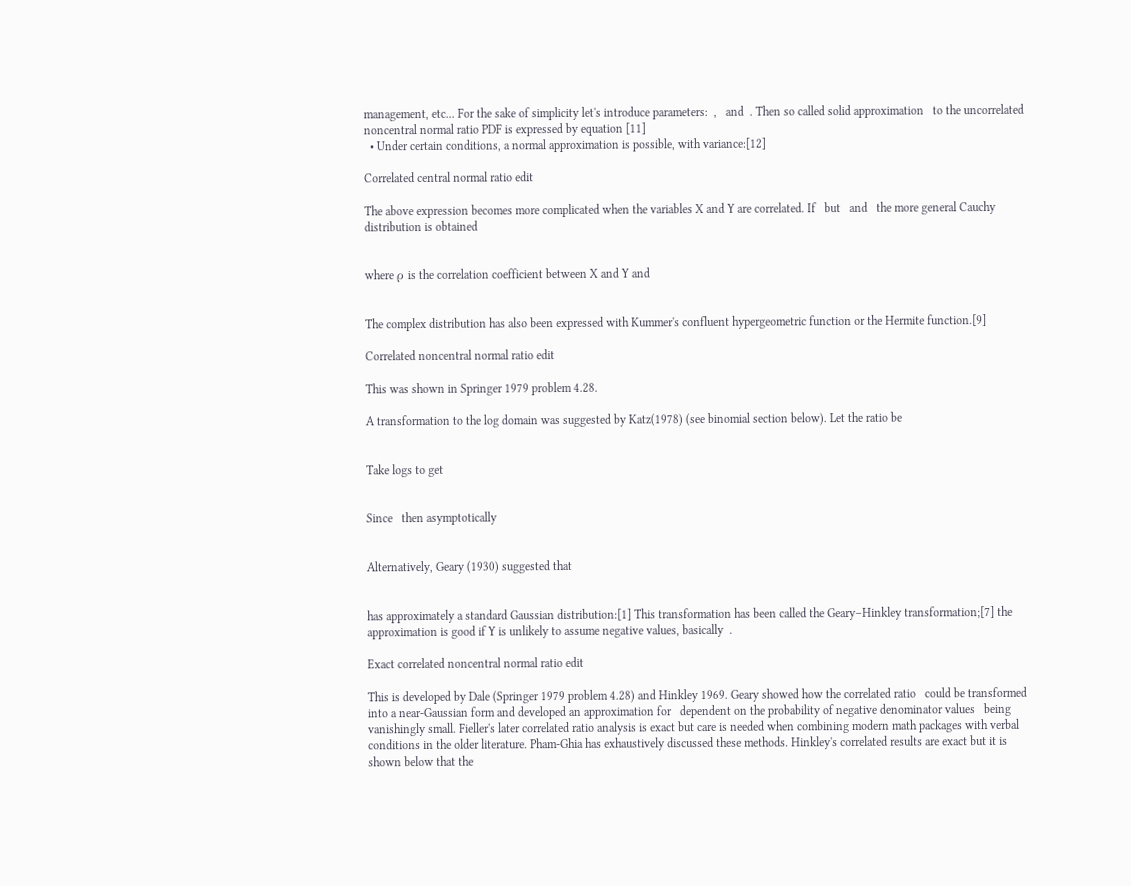management, etc... For the sake of simplicity let's introduce parameters:  ,   and  . Then so called solid approximation   to the uncorrelated noncentral normal ratio PDF is expressed by equation [11]
  • Under certain conditions, a normal approximation is possible, with variance:[12]

Correlated central normal ratio edit

The above expression becomes more complicated when the variables X and Y are correlated. If   but   and   the more general Cauchy distribution is obtained


where ρ is the correlation coefficient between X and Y and


The complex distribution has also been expressed with Kummer's confluent hypergeometric function or the Hermite function.[9]

Correlated noncentral normal ratio edit

This was shown in Springer 1979 problem 4.28.

A transformation to the log domain was suggested by Katz(1978) (see binomial section below). Let the ratio be


Take logs to get


Since   then asymptotically


Alternatively, Geary (1930) suggested that


has approximately a standard Gaussian distribution:[1] This transformation has been called the Geary–Hinkley transformation;[7] the approximation is good if Y is unlikely to assume negative values, basically  .

Exact correlated noncentral normal ratio edit

This is developed by Dale (Springer 1979 problem 4.28) and Hinkley 1969. Geary showed how the correlated ratio   could be transformed into a near-Gaussian form and developed an approximation for   dependent on the probability of negative denominator values   being vanishingly small. Fieller's later correlated ratio analysis is exact but care is needed when combining modern math packages with verbal conditions in the older literature. Pham-Ghia has exhaustively discussed these methods. Hinkley's correlated results are exact but it is shown below that the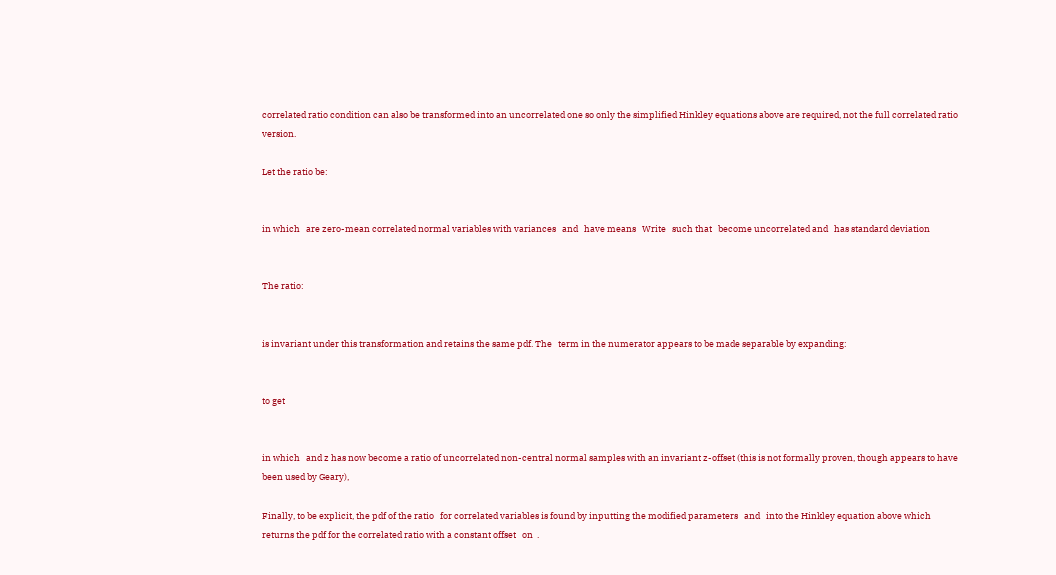correlated ratio condition can also be transformed into an uncorrelated one so only the simplified Hinkley equations above are required, not the full correlated ratio version.

Let the ratio be:


in which   are zero-mean correlated normal variables with variances   and   have means   Write   such that   become uncorrelated and   has standard deviation


The ratio:


is invariant under this transformation and retains the same pdf. The   term in the numerator appears to be made separable by expanding:


to get


in which   and z has now become a ratio of uncorrelated non-central normal samples with an invariant z-offset (this is not formally proven, though appears to have been used by Geary),

Finally, to be explicit, the pdf of the ratio   for correlated variables is found by inputting the modified parameters   and   into the Hinkley equation above which returns the pdf for the correlated ratio with a constant offset   on  .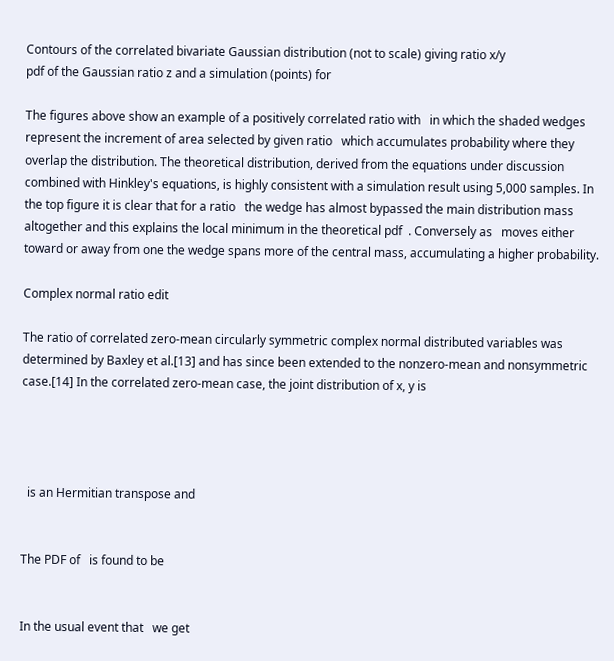Contours of the correlated bivariate Gaussian distribution (not to scale) giving ratio x/y
pdf of the Gaussian ratio z and a simulation (points) for

The figures above show an example of a positively correlated ratio with   in which the shaded wedges represent the increment of area selected by given ratio   which accumulates probability where they overlap the distribution. The theoretical distribution, derived from the equations under discussion combined with Hinkley's equations, is highly consistent with a simulation result using 5,000 samples. In the top figure it is clear that for a ratio   the wedge has almost bypassed the main distribution mass altogether and this explains the local minimum in the theoretical pdf  . Conversely as   moves either toward or away from one the wedge spans more of the central mass, accumulating a higher probability.

Complex normal ratio edit

The ratio of correlated zero-mean circularly symmetric complex normal distributed variables was determined by Baxley et al.[13] and has since been extended to the nonzero-mean and nonsymmetric case.[14] In the correlated zero-mean case, the joint distribution of x, y is




  is an Hermitian transpose and


The PDF of   is found to be


In the usual event that   we get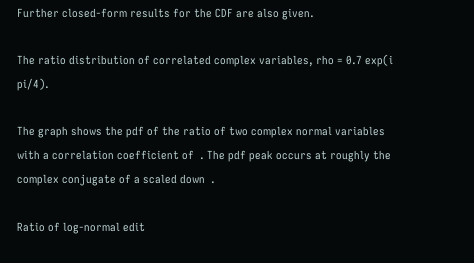Further closed-form results for the CDF are also given.

The ratio distribution of correlated complex variables, rho = 0.7 exp(i pi/4).

The graph shows the pdf of the ratio of two complex normal variables with a correlation coefficient of  . The pdf peak occurs at roughly the complex conjugate of a scaled down  .

Ratio of log-normal edit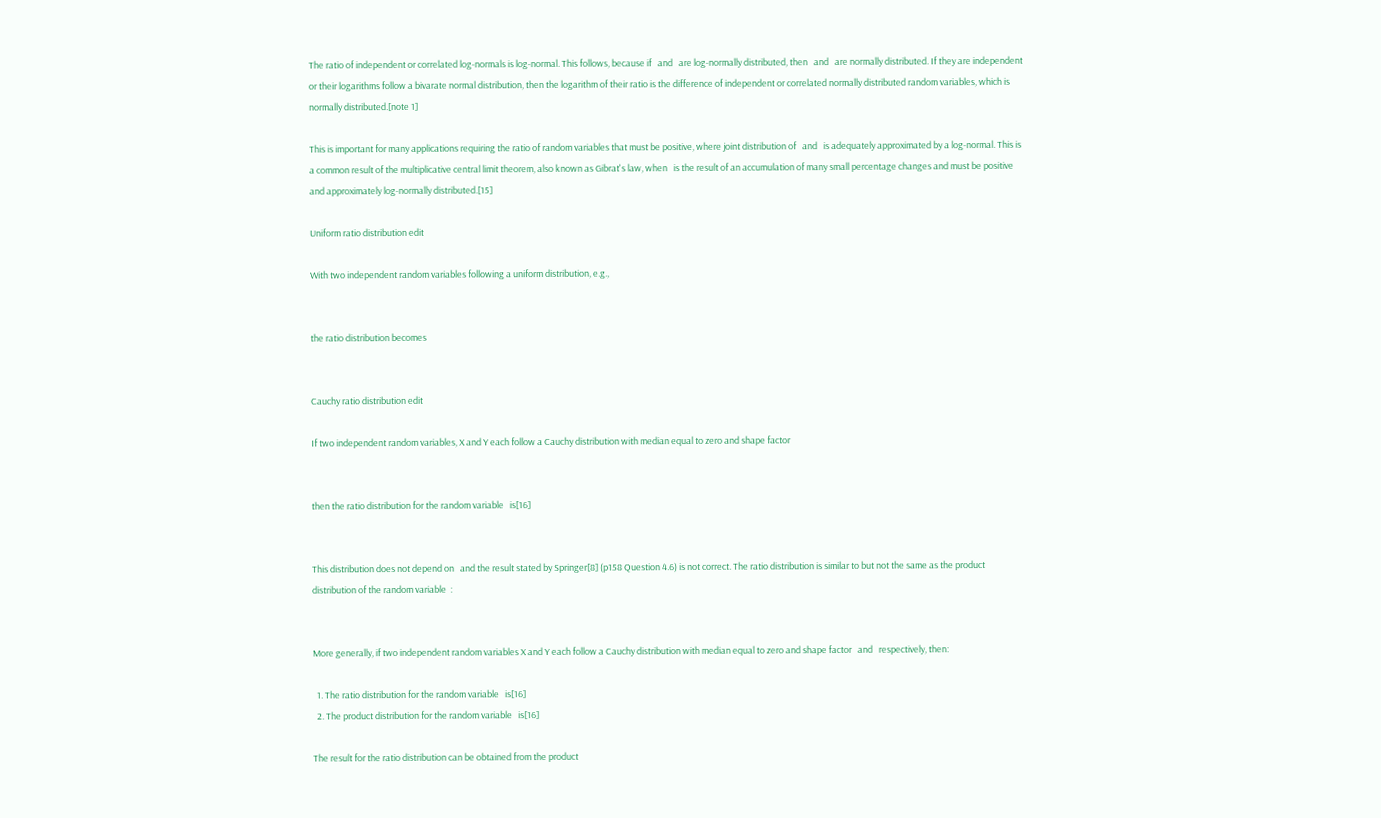The ratio of independent or correlated log-normals is log-normal. This follows, because if   and   are log-normally distributed, then   and   are normally distributed. If they are independent or their logarithms follow a bivarate normal distribution, then the logarithm of their ratio is the difference of independent or correlated normally distributed random variables, which is normally distributed.[note 1]

This is important for many applications requiring the ratio of random variables that must be positive, where joint distribution of   and   is adequately approximated by a log-normal. This is a common result of the multiplicative central limit theorem, also known as Gibrat's law, when   is the result of an accumulation of many small percentage changes and must be positive and approximately log-normally distributed.[15]

Uniform ratio distribution edit

With two independent random variables following a uniform distribution, e.g.,


the ratio distribution becomes


Cauchy ratio distribution edit

If two independent random variables, X and Y each follow a Cauchy distribution with median equal to zero and shape factor


then the ratio distribution for the random variable   is[16]


This distribution does not depend on   and the result stated by Springer[8] (p158 Question 4.6) is not correct. The ratio distribution is similar to but not the same as the product distribution of the random variable  :


More generally, if two independent random variables X and Y each follow a Cauchy distribution with median equal to zero and shape factor   and   respectively, then:

  1. The ratio distribution for the random variable   is[16]
  2. The product distribution for the random variable   is[16]

The result for the ratio distribution can be obtained from the product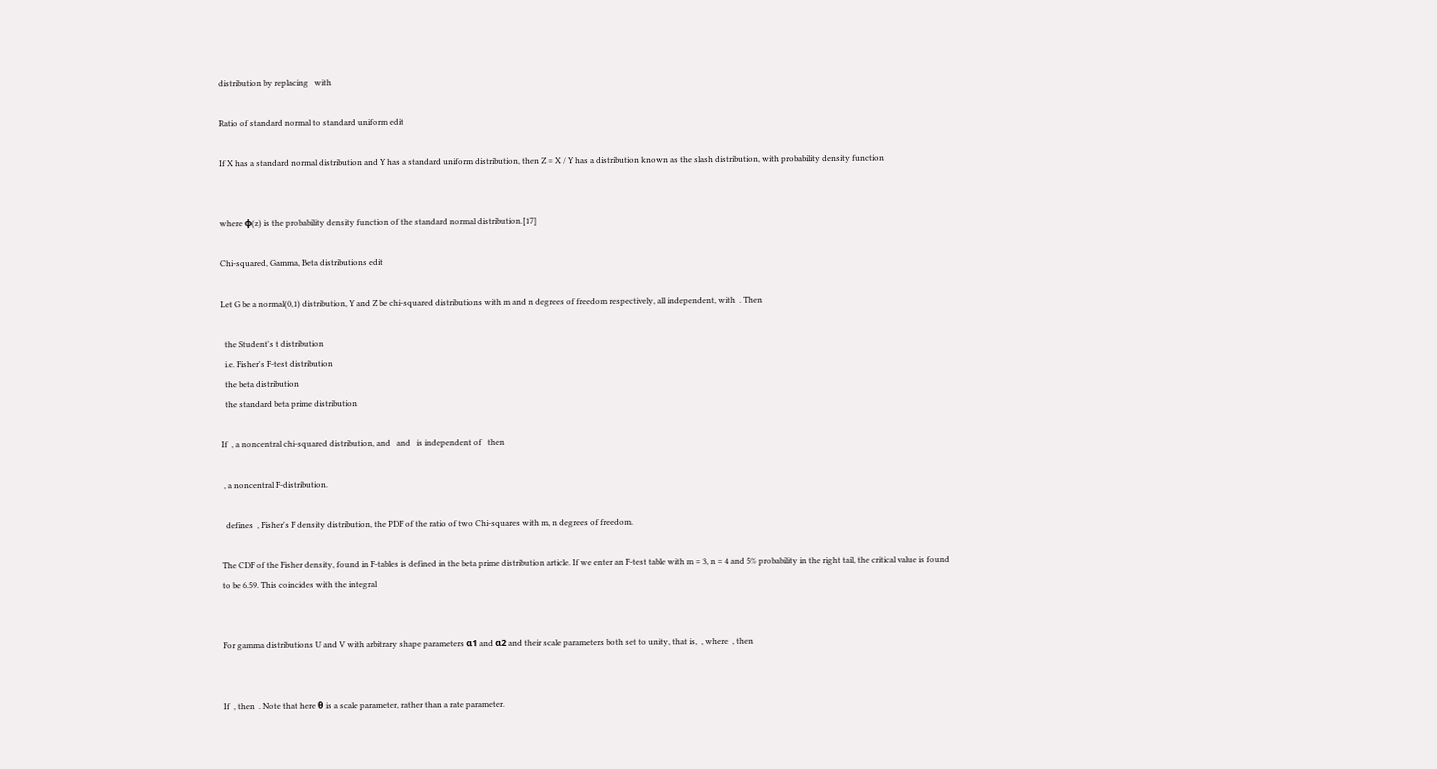distribution by replacing   with

Ratio of standard normal to standard uniform edit

If X has a standard normal distribution and Y has a standard uniform distribution, then Z = X / Y has a distribution known as the slash distribution, with probability density function


where φ(z) is the probability density function of the standard normal distribution.[17]

Chi-squared, Gamma, Beta distributions edit

Let G be a normal(0,1) distribution, Y and Z be chi-squared distributions with m and n degrees of freedom respectively, all independent, with  . Then

  the Student's t distribution
  i.e. Fisher's F-test distribution
  the beta distribution
  the standard beta prime distribution

If  , a noncentral chi-squared distribution, and   and   is independent of   then

 , a noncentral F-distribution.

  defines  , Fisher's F density distribution, the PDF of the ratio of two Chi-squares with m, n degrees of freedom.

The CDF of the Fisher density, found in F-tables is defined in the beta prime distribution article. If we enter an F-test table with m = 3, n = 4 and 5% probability in the right tail, the critical value is found to be 6.59. This coincides with the integral


For gamma distributions U and V with arbitrary shape parameters α1 and α2 and their scale parameters both set to unity, that is,  , where  , then


If  , then  . Note that here θ is a scale parameter, rather than a rate parameter.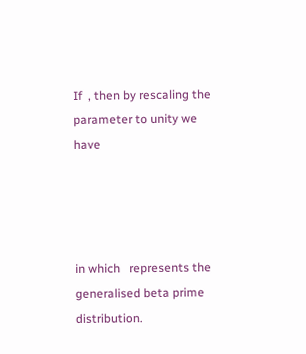If  , then by rescaling the   parameter to unity we have




in which   represents the generalised beta prime distribution.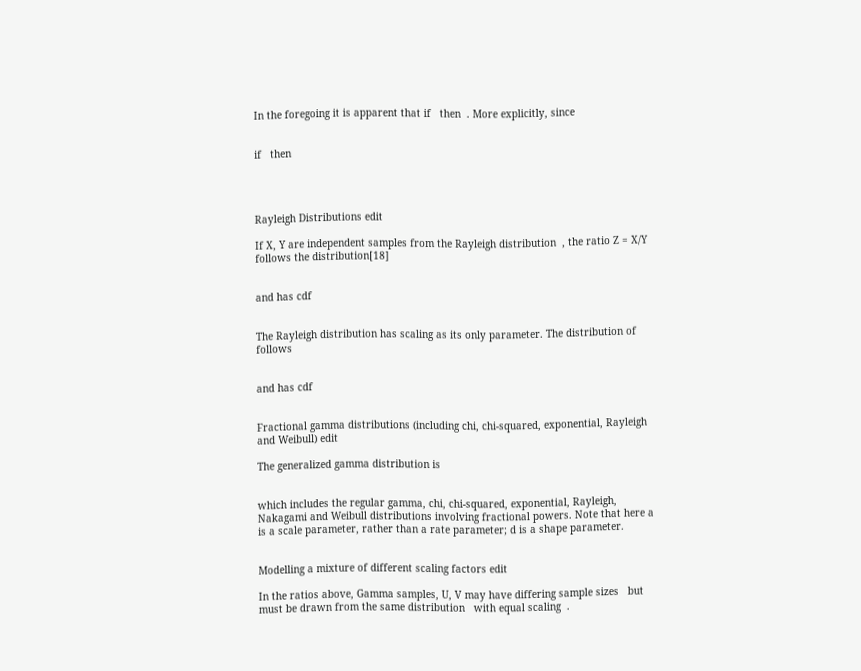In the foregoing it is apparent that if   then  . More explicitly, since


if   then




Rayleigh Distributions edit

If X, Y are independent samples from the Rayleigh distribution  , the ratio Z = X/Y follows the distribution[18]


and has cdf


The Rayleigh distribution has scaling as its only parameter. The distribution of   follows


and has cdf


Fractional gamma distributions (including chi, chi-squared, exponential, Rayleigh and Weibull) edit

The generalized gamma distribution is


which includes the regular gamma, chi, chi-squared, exponential, Rayleigh, Nakagami and Weibull distributions involving fractional powers. Note that here a is a scale parameter, rather than a rate parameter; d is a shape parameter.


Modelling a mixture of different scaling factors edit

In the ratios above, Gamma samples, U, V may have differing sample sizes   but must be drawn from the same distribution   with equal scaling  .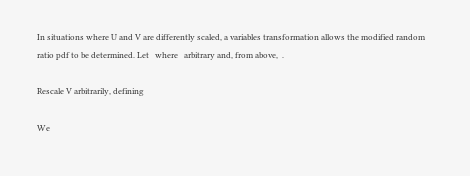In situations where U and V are differently scaled, a variables transformation allows the modified random ratio pdf to be determined. Let   where   arbitrary and, from above,  .

Rescale V arbitrarily, defining

We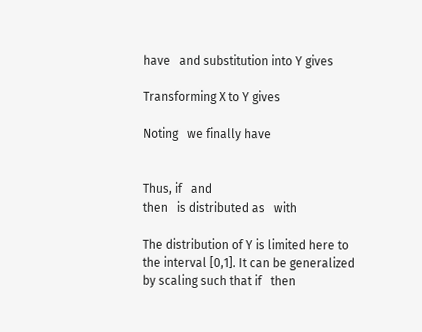have   and substitution into Y gives

Transforming X to Y gives

Noting   we finally have


Thus, if   and
then   is distributed as   with

The distribution of Y is limited here to the interval [0,1]. It can be generalized by scaling such that if   then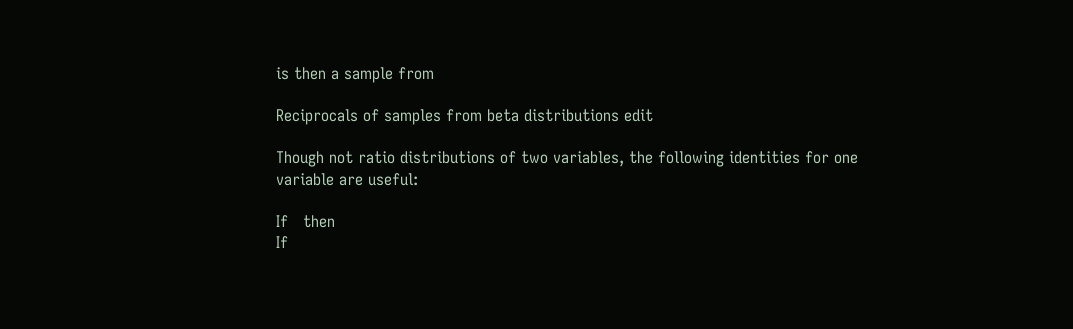is then a sample from

Reciprocals of samples from beta distributions edit

Though not ratio distributions of two variables, the following identities for one variable are useful:

If   then
If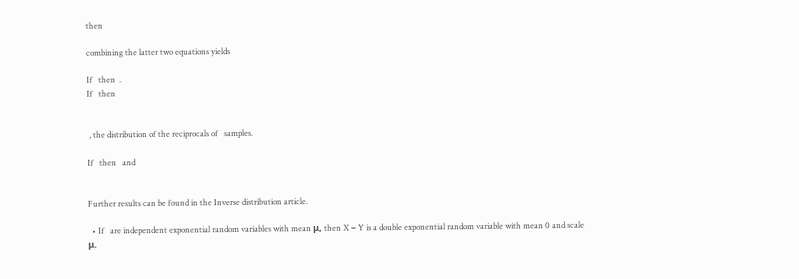then

combining the latter two equations yields

If   then  .
If   then


 , the distribution of the reciprocals of   samples.

If   then   and


Further results can be found in the Inverse distribution article.

  • If   are independent exponential random variables with mean μ, then X − Y is a double exponential random variable with mean 0 and scale μ.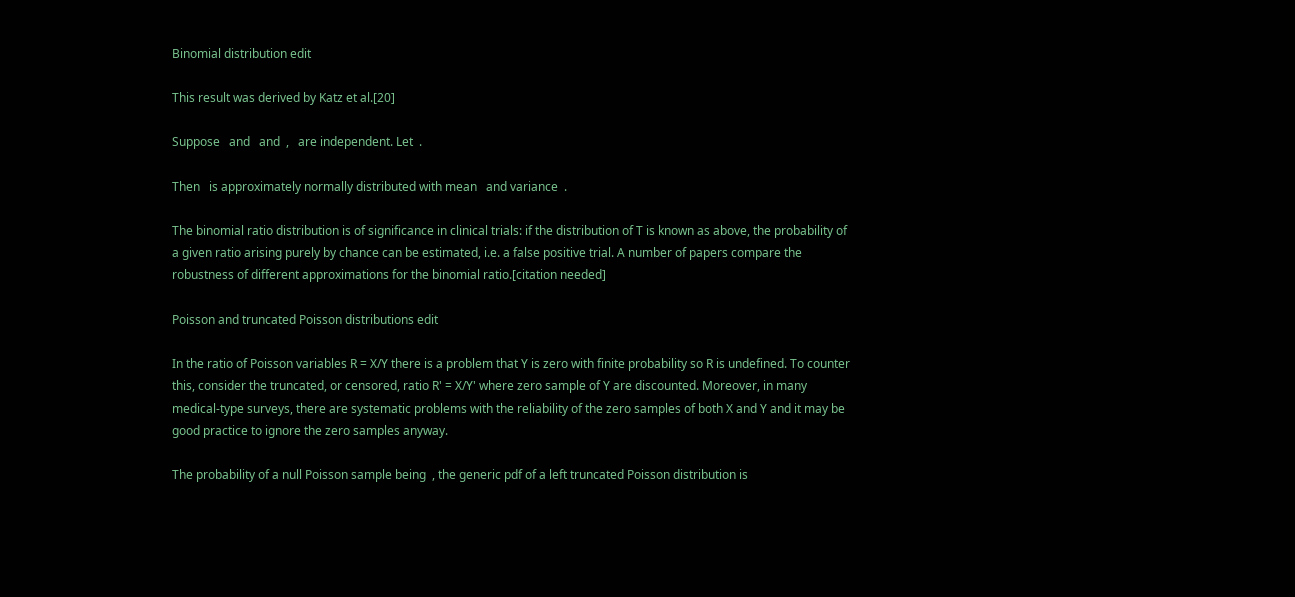Binomial distribution edit

This result was derived by Katz et al.[20]

Suppose   and   and  ,   are independent. Let  .

Then   is approximately normally distributed with mean   and variance  .

The binomial ratio distribution is of significance in clinical trials: if the distribution of T is known as above, the probability of a given ratio arising purely by chance can be estimated, i.e. a false positive trial. A number of papers compare the robustness of different approximations for the binomial ratio.[citation needed]

Poisson and truncated Poisson distributions edit

In the ratio of Poisson variables R = X/Y there is a problem that Y is zero with finite probability so R is undefined. To counter this, consider the truncated, or censored, ratio R' = X/Y' where zero sample of Y are discounted. Moreover, in many medical-type surveys, there are systematic problems with the reliability of the zero samples of both X and Y and it may be good practice to ignore the zero samples anyway.

The probability of a null Poisson sample being  , the generic pdf of a left truncated Poisson distribution is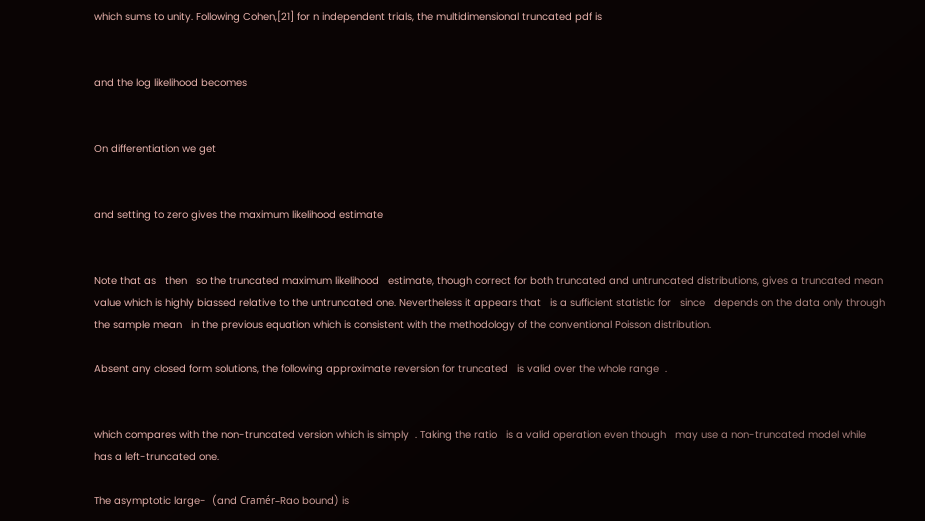which sums to unity. Following Cohen,[21] for n independent trials, the multidimensional truncated pdf is


and the log likelihood becomes


On differentiation we get


and setting to zero gives the maximum likelihood estimate


Note that as   then   so the truncated maximum likelihood   estimate, though correct for both truncated and untruncated distributions, gives a truncated mean   value which is highly biassed relative to the untruncated one. Nevertheless it appears that   is a sufficient statistic for   since   depends on the data only through the sample mean   in the previous equation which is consistent with the methodology of the conventional Poisson distribution.

Absent any closed form solutions, the following approximate reversion for truncated   is valid over the whole range  .


which compares with the non-truncated version which is simply  . Taking the ratio   is a valid operation even though   may use a non-truncated model while   has a left-truncated one.

The asymptotic large-  (and Cramér–Rao bound) is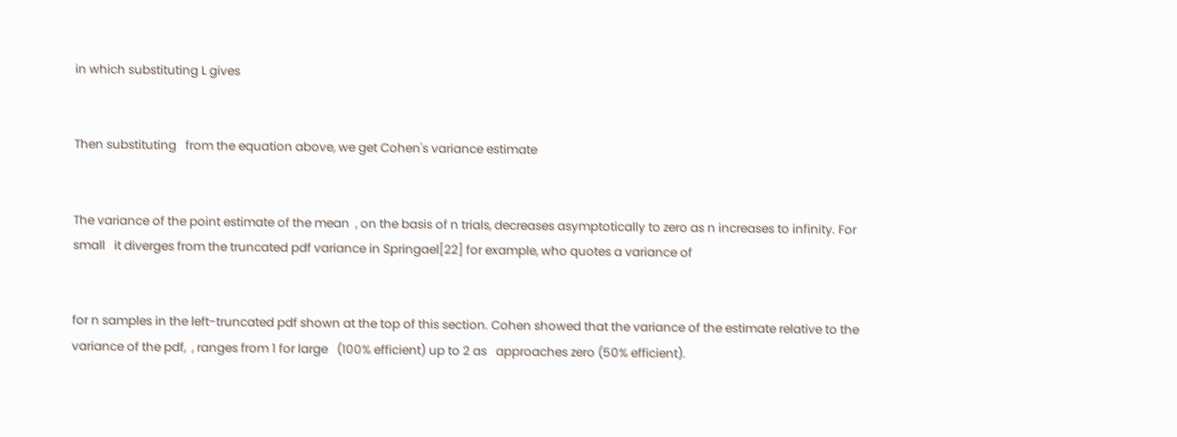in which substituting L gives


Then substituting   from the equation above, we get Cohen's variance estimate


The variance of the point estimate of the mean  , on the basis of n trials, decreases asymptotically to zero as n increases to infinity. For small   it diverges from the truncated pdf variance in Springael[22] for example, who quotes a variance of


for n samples in the left-truncated pdf shown at the top of this section. Cohen showed that the variance of the estimate relative to the variance of the pdf,  , ranges from 1 for large   (100% efficient) up to 2 as   approaches zero (50% efficient).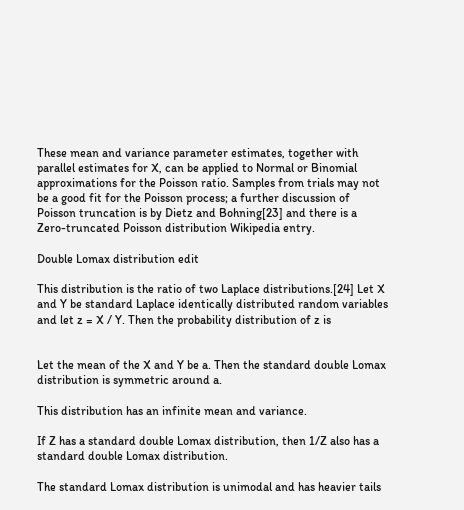These mean and variance parameter estimates, together with parallel estimates for X, can be applied to Normal or Binomial approximations for the Poisson ratio. Samples from trials may not be a good fit for the Poisson process; a further discussion of Poisson truncation is by Dietz and Bohning[23] and there is a Zero-truncated Poisson distribution Wikipedia entry.

Double Lomax distribution edit

This distribution is the ratio of two Laplace distributions.[24] Let X and Y be standard Laplace identically distributed random variables and let z = X / Y. Then the probability distribution of z is


Let the mean of the X and Y be a. Then the standard double Lomax distribution is symmetric around a.

This distribution has an infinite mean and variance.

If Z has a standard double Lomax distribution, then 1/Z also has a standard double Lomax distribution.

The standard Lomax distribution is unimodal and has heavier tails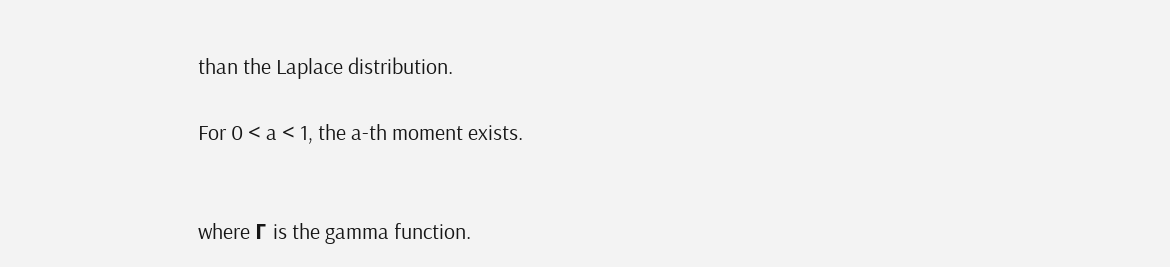than the Laplace distribution.

For 0 < a < 1, the a-th moment exists.


where Γ is the gamma function.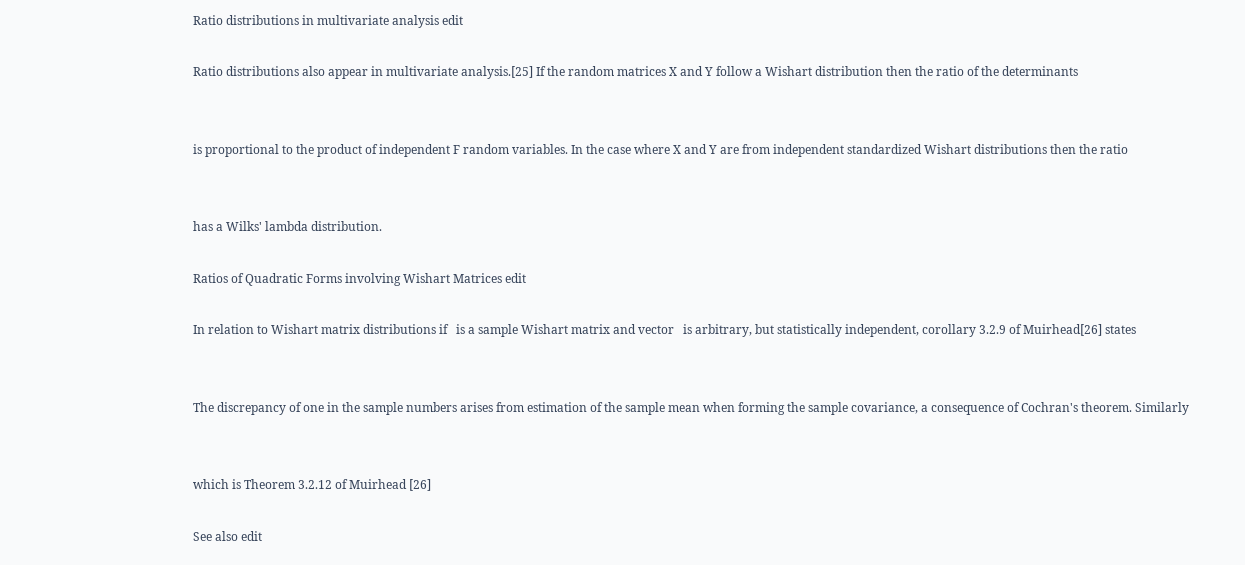Ratio distributions in multivariate analysis edit

Ratio distributions also appear in multivariate analysis.[25] If the random matrices X and Y follow a Wishart distribution then the ratio of the determinants


is proportional to the product of independent F random variables. In the case where X and Y are from independent standardized Wishart distributions then the ratio


has a Wilks' lambda distribution.

Ratios of Quadratic Forms involving Wishart Matrices edit

In relation to Wishart matrix distributions if   is a sample Wishart matrix and vector   is arbitrary, but statistically independent, corollary 3.2.9 of Muirhead[26] states


The discrepancy of one in the sample numbers arises from estimation of the sample mean when forming the sample covariance, a consequence of Cochran's theorem. Similarly


which is Theorem 3.2.12 of Muirhead [26]

See also edit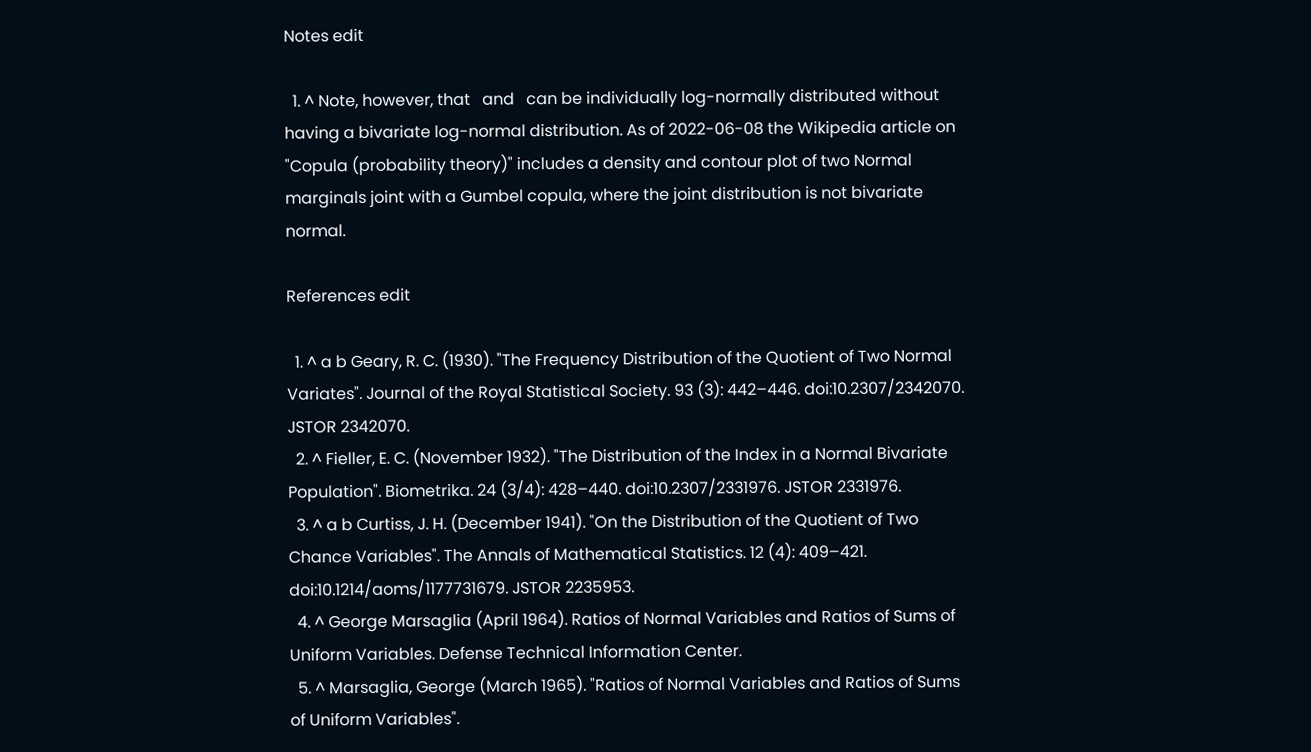Notes edit

  1. ^ Note, however, that   and   can be individually log-normally distributed without having a bivariate log-normal distribution. As of 2022-06-08 the Wikipedia article on "Copula (probability theory)" includes a density and contour plot of two Normal marginals joint with a Gumbel copula, where the joint distribution is not bivariate normal.

References edit

  1. ^ a b Geary, R. C. (1930). "The Frequency Distribution of the Quotient of Two Normal Variates". Journal of the Royal Statistical Society. 93 (3): 442–446. doi:10.2307/2342070. JSTOR 2342070.
  2. ^ Fieller, E. C. (November 1932). "The Distribution of the Index in a Normal Bivariate Population". Biometrika. 24 (3/4): 428–440. doi:10.2307/2331976. JSTOR 2331976.
  3. ^ a b Curtiss, J. H. (December 1941). "On the Distribution of the Quotient of Two Chance Variables". The Annals of Mathematical Statistics. 12 (4): 409–421. doi:10.1214/aoms/1177731679. JSTOR 2235953.
  4. ^ George Marsaglia (April 1964). Ratios of Normal Variables and Ratios of Sums of Uniform Variables. Defense Technical Information Center.
  5. ^ Marsaglia, George (March 1965). "Ratios of Normal Variables and Ratios of Sums of Uniform Variables".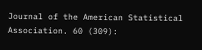Journal of the American Statistical Association. 60 (309):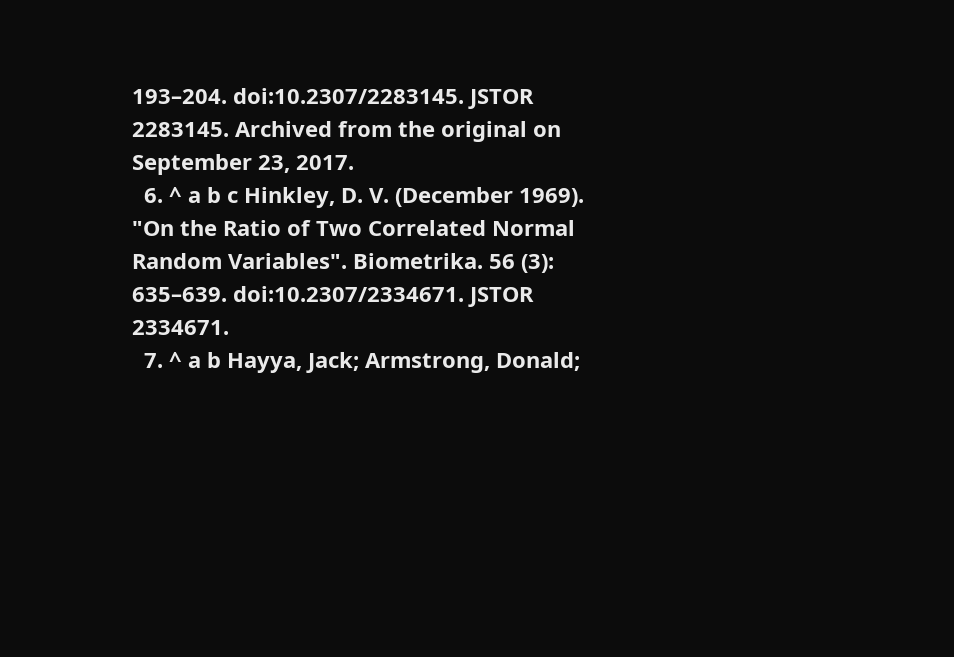193–204. doi:10.2307/2283145. JSTOR 2283145. Archived from the original on September 23, 2017.
  6. ^ a b c Hinkley, D. V. (December 1969). "On the Ratio of Two Correlated Normal Random Variables". Biometrika. 56 (3): 635–639. doi:10.2307/2334671. JSTOR 2334671.
  7. ^ a b Hayya, Jack; Armstrong, Donald;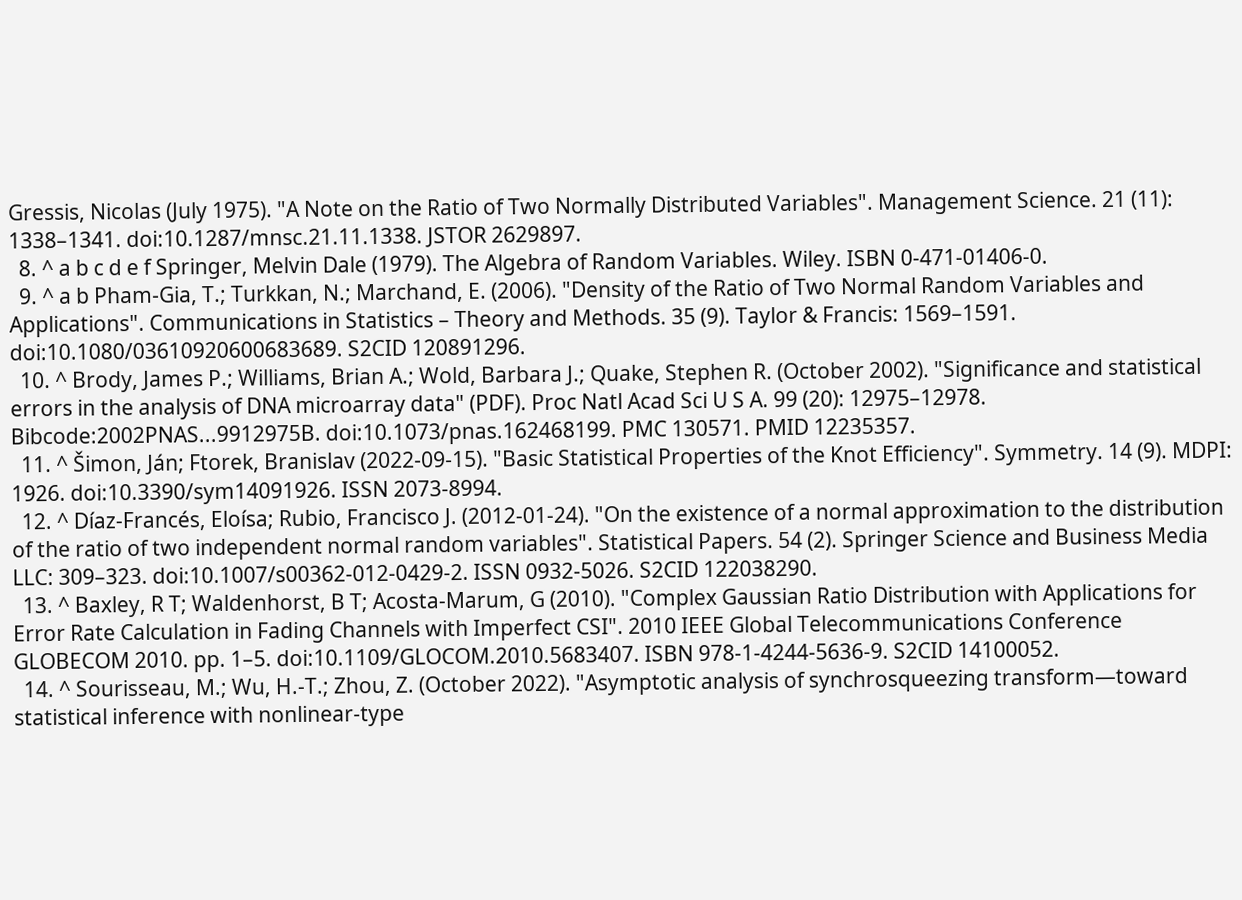Gressis, Nicolas (July 1975). "A Note on the Ratio of Two Normally Distributed Variables". Management Science. 21 (11): 1338–1341. doi:10.1287/mnsc.21.11.1338. JSTOR 2629897.
  8. ^ a b c d e f Springer, Melvin Dale (1979). The Algebra of Random Variables. Wiley. ISBN 0-471-01406-0.
  9. ^ a b Pham-Gia, T.; Turkkan, N.; Marchand, E. (2006). "Density of the Ratio of Two Normal Random Variables and Applications". Communications in Statistics – Theory and Methods. 35 (9). Taylor & Francis: 1569–1591. doi:10.1080/03610920600683689. S2CID 120891296.
  10. ^ Brody, James P.; Williams, Brian A.; Wold, Barbara J.; Quake, Stephen R. (October 2002). "Significance and statistical errors in the analysis of DNA microarray data" (PDF). Proc Natl Acad Sci U S A. 99 (20): 12975–12978. Bibcode:2002PNAS...9912975B. doi:10.1073/pnas.162468199. PMC 130571. PMID 12235357.
  11. ^ Šimon, Ján; Ftorek, Branislav (2022-09-15). "Basic Statistical Properties of the Knot Efficiency". Symmetry. 14 (9). MDPI: 1926. doi:10.3390/sym14091926. ISSN 2073-8994.
  12. ^ Díaz-Francés, Eloísa; Rubio, Francisco J. (2012-01-24). "On the existence of a normal approximation to the distribution of the ratio of two independent normal random variables". Statistical Papers. 54 (2). Springer Science and Business Media LLC: 309–323. doi:10.1007/s00362-012-0429-2. ISSN 0932-5026. S2CID 122038290.
  13. ^ Baxley, R T; Waldenhorst, B T; Acosta-Marum, G (2010). "Complex Gaussian Ratio Distribution with Applications for Error Rate Calculation in Fading Channels with Imperfect CSI". 2010 IEEE Global Telecommunications Conference GLOBECOM 2010. pp. 1–5. doi:10.1109/GLOCOM.2010.5683407. ISBN 978-1-4244-5636-9. S2CID 14100052.
  14. ^ Sourisseau, M.; Wu, H.-T.; Zhou, Z. (October 2022). "Asymptotic analysis of synchrosqueezing transform—toward statistical inference with nonlinear-type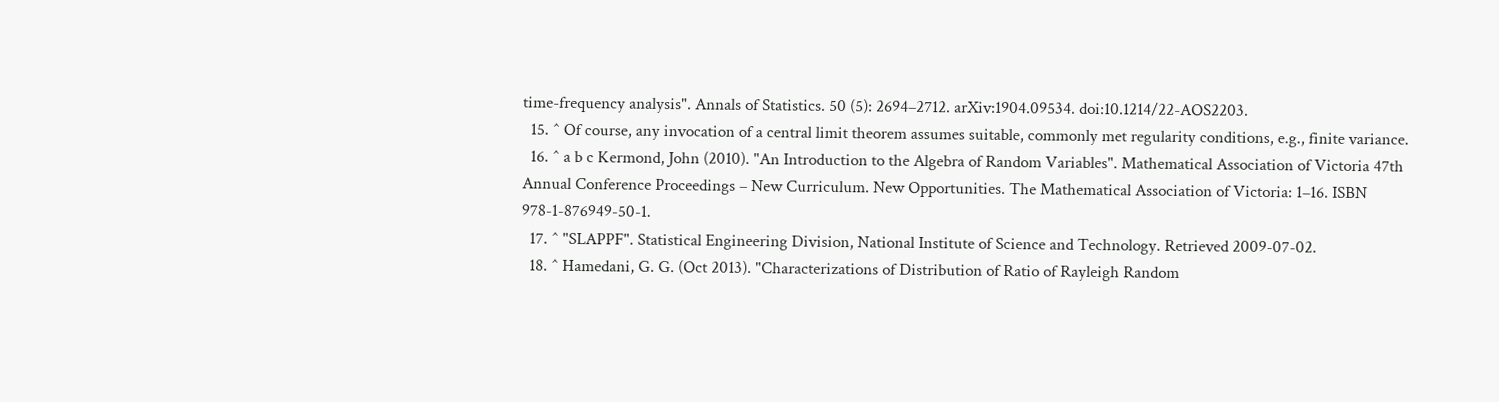time-frequency analysis". Annals of Statistics. 50 (5): 2694–2712. arXiv:1904.09534. doi:10.1214/22-AOS2203.
  15. ^ Of course, any invocation of a central limit theorem assumes suitable, commonly met regularity conditions, e.g., finite variance.
  16. ^ a b c Kermond, John (2010). "An Introduction to the Algebra of Random Variables". Mathematical Association of Victoria 47th Annual Conference Proceedings – New Curriculum. New Opportunities. The Mathematical Association of Victoria: 1–16. ISBN 978-1-876949-50-1.
  17. ^ "SLAPPF". Statistical Engineering Division, National Institute of Science and Technology. Retrieved 2009-07-02.
  18. ^ Hamedani, G. G. (Oct 2013). "Characterizations of Distribution of Ratio of Rayleigh Random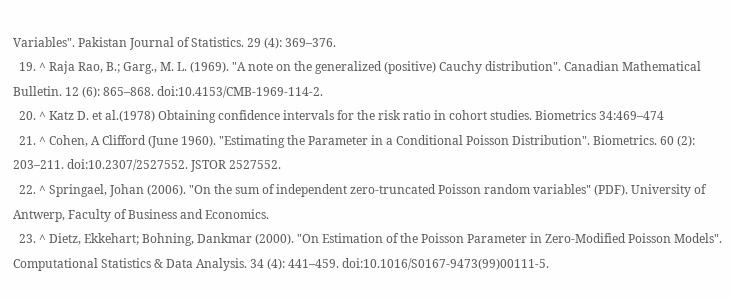Variables". Pakistan Journal of Statistics. 29 (4): 369–376.
  19. ^ Raja Rao, B.; Garg., M. L. (1969). "A note on the generalized (positive) Cauchy distribution". Canadian Mathematical Bulletin. 12 (6): 865–868. doi:10.4153/CMB-1969-114-2.
  20. ^ Katz D. et al.(1978) Obtaining confidence intervals for the risk ratio in cohort studies. Biometrics 34:469–474
  21. ^ Cohen, A Clifford (June 1960). "Estimating the Parameter in a Conditional Poisson Distribution". Biometrics. 60 (2): 203–211. doi:10.2307/2527552. JSTOR 2527552.
  22. ^ Springael, Johan (2006). "On the sum of independent zero-truncated Poisson random variables" (PDF). University of Antwerp, Faculty of Business and Economics.
  23. ^ Dietz, Ekkehart; Bohning, Dankmar (2000). "On Estimation of the Poisson Parameter in Zero-Modified Poisson Models". Computational Statistics & Data Analysis. 34 (4): 441–459. doi:10.1016/S0167-9473(99)00111-5.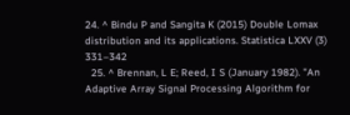24. ^ Bindu P and Sangita K (2015) Double Lomax distribution and its applications. Statistica LXXV (3) 331–342
  25. ^ Brennan, L E; Reed, I S (January 1982). "An Adaptive Array Signal Processing Algorithm for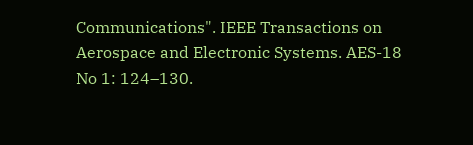Communications". IEEE Transactions on Aerospace and Electronic Systems. AES-18 No 1: 124–130.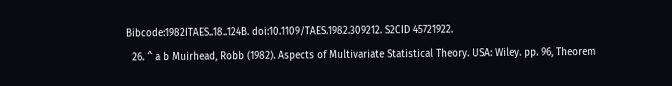Bibcode:1982ITAES..18..124B. doi:10.1109/TAES.1982.309212. S2CID 45721922.
  26. ^ a b Muirhead, Robb (1982). Aspects of Multivariate Statistical Theory. USA: Wiley. pp. 96, Theorem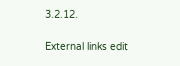3.2.12.

External links edit